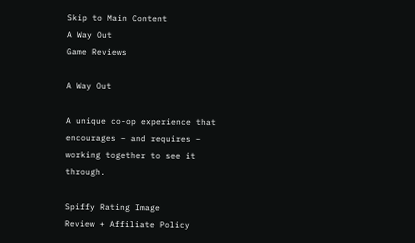Skip to Main Content
A Way Out
Game Reviews

A Way Out

A unique co-op experience that encourages – and requires – working together to see it through.

Spiffy Rating Image
Review + Affiliate Policy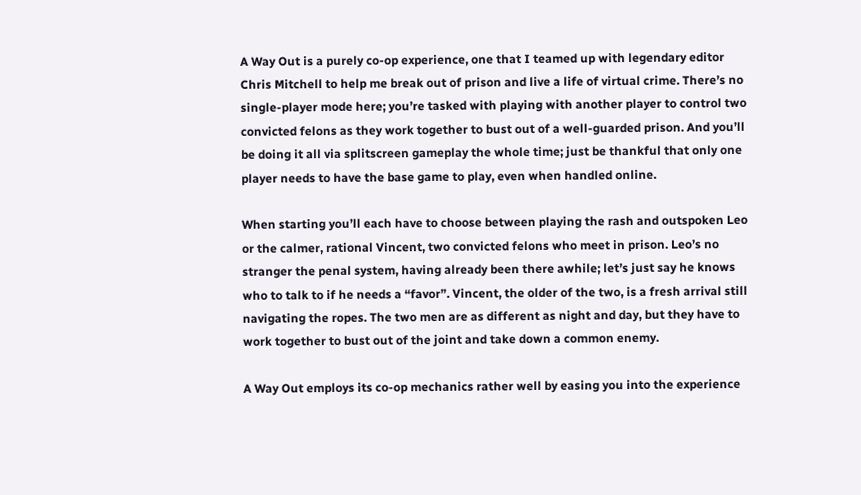A Way Out is a purely co-op experience, one that I teamed up with legendary editor Chris Mitchell to help me break out of prison and live a life of virtual crime. There’s no single-player mode here; you’re tasked with playing with another player to control two convicted felons as they work together to bust out of a well-guarded prison. And you’ll be doing it all via splitscreen gameplay the whole time; just be thankful that only one player needs to have the base game to play, even when handled online.

When starting you’ll each have to choose between playing the rash and outspoken Leo or the calmer, rational Vincent, two convicted felons who meet in prison. Leo’s no stranger the penal system, having already been there awhile; let’s just say he knows who to talk to if he needs a “favor”. Vincent, the older of the two, is a fresh arrival still navigating the ropes. The two men are as different as night and day, but they have to work together to bust out of the joint and take down a common enemy.

A Way Out employs its co-op mechanics rather well by easing you into the experience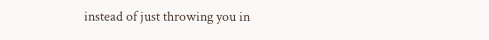instead of just throwing you in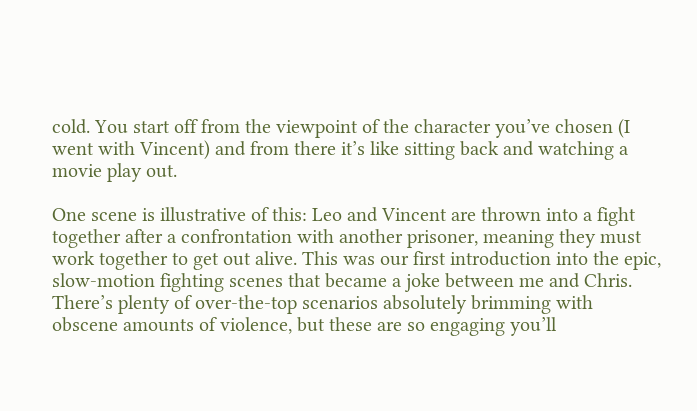cold. You start off from the viewpoint of the character you’ve chosen (I went with Vincent) and from there it’s like sitting back and watching a movie play out.

One scene is illustrative of this: Leo and Vincent are thrown into a fight together after a confrontation with another prisoner, meaning they must work together to get out alive. This was our first introduction into the epic, slow-motion fighting scenes that became a joke between me and Chris. There’s plenty of over-the-top scenarios absolutely brimming with obscene amounts of violence, but these are so engaging you’ll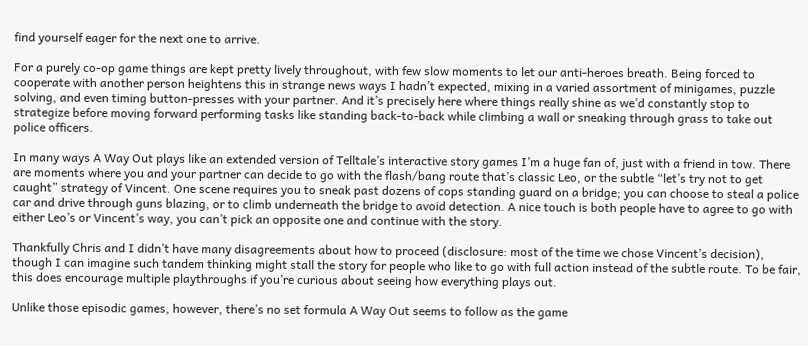find yourself eager for the next one to arrive.

For a purely co-op game things are kept pretty lively throughout, with few slow moments to let our anti-heroes breath. Being forced to cooperate with another person heightens this in strange news ways I hadn’t expected, mixing in a varied assortment of minigames, puzzle solving, and even timing button-presses with your partner. And it’s precisely here where things really shine as we’d constantly stop to strategize before moving forward performing tasks like standing back-to-back while climbing a wall or sneaking through grass to take out police officers.

In many ways A Way Out plays like an extended version of Telltale’s interactive story games I’m a huge fan of, just with a friend in tow. There are moments where you and your partner can decide to go with the flash/bang route that’s classic Leo, or the subtle “let’s try not to get caught” strategy of Vincent. One scene requires you to sneak past dozens of cops standing guard on a bridge; you can choose to steal a police car and drive through guns blazing, or to climb underneath the bridge to avoid detection. A nice touch is both people have to agree to go with either Leo’s or Vincent’s way, you can’t pick an opposite one and continue with the story.

Thankfully Chris and I didn’t have many disagreements about how to proceed (disclosure: most of the time we chose Vincent’s decision), though I can imagine such tandem thinking might stall the story for people who like to go with full action instead of the subtle route. To be fair, this does encourage multiple playthroughs if you’re curious about seeing how everything plays out.

Unlike those episodic games, however, there’s no set formula A Way Out seems to follow as the game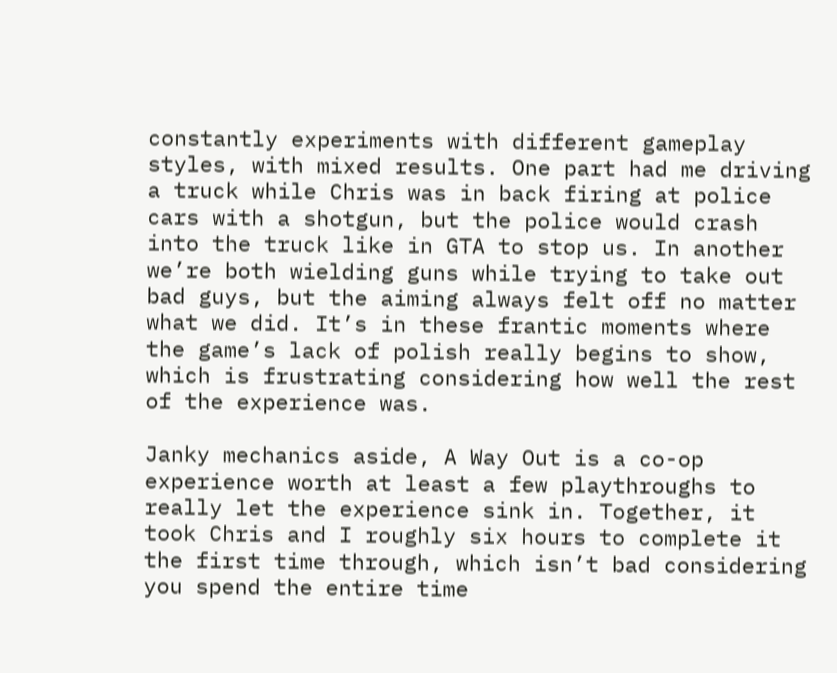constantly experiments with different gameplay styles, with mixed results. One part had me driving a truck while Chris was in back firing at police cars with a shotgun, but the police would crash into the truck like in GTA to stop us. In another we’re both wielding guns while trying to take out bad guys, but the aiming always felt off no matter what we did. It’s in these frantic moments where the game’s lack of polish really begins to show, which is frustrating considering how well the rest of the experience was.

Janky mechanics aside, A Way Out is a co-op experience worth at least a few playthroughs to really let the experience sink in. Together, it took Chris and I roughly six hours to complete it the first time through, which isn’t bad considering you spend the entire time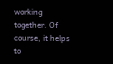working together. Of course, it helps to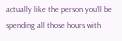actually like the person you’ll be spending all those hours with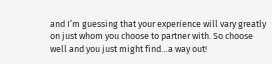and I’m guessing that your experience will vary greatly on just whom you choose to partner with. So choose well and you just might find…a way out!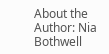About the Author: Nia Bothwell